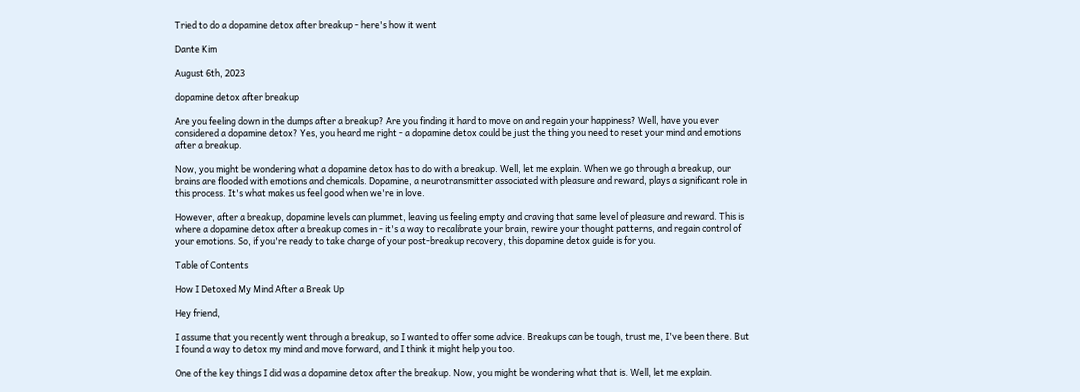Tried to do a dopamine detox after breakup - here's how it went

Dante Kim

August 6th, 2023

dopamine detox after breakup

Are you feeling down in the dumps after a breakup? Are you finding it hard to move on and regain your happiness? Well, have you ever considered a dopamine detox? Yes, you heard me right - a dopamine detox could be just the thing you need to reset your mind and emotions after a breakup.

Now, you might be wondering what a dopamine detox has to do with a breakup. Well, let me explain. When we go through a breakup, our brains are flooded with emotions and chemicals. Dopamine, a neurotransmitter associated with pleasure and reward, plays a significant role in this process. It's what makes us feel good when we're in love.

However, after a breakup, dopamine levels can plummet, leaving us feeling empty and craving that same level of pleasure and reward. This is where a dopamine detox after a breakup comes in - it's a way to recalibrate your brain, rewire your thought patterns, and regain control of your emotions. So, if you're ready to take charge of your post-breakup recovery, this dopamine detox guide is for you.

Table of Contents

How I Detoxed My Mind After a Break Up

Hey friend,

I assume that you recently went through a breakup, so I wanted to offer some advice. Breakups can be tough, trust me, I've been there. But I found a way to detox my mind and move forward, and I think it might help you too.

One of the key things I did was a dopamine detox after the breakup. Now, you might be wondering what that is. Well, let me explain.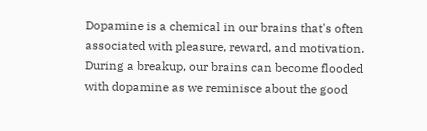Dopamine is a chemical in our brains that's often associated with pleasure, reward, and motivation. During a breakup, our brains can become flooded with dopamine as we reminisce about the good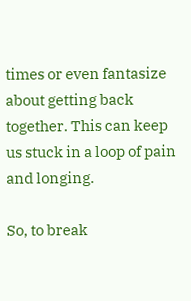times or even fantasize about getting back together. This can keep us stuck in a loop of pain and longing.

So, to break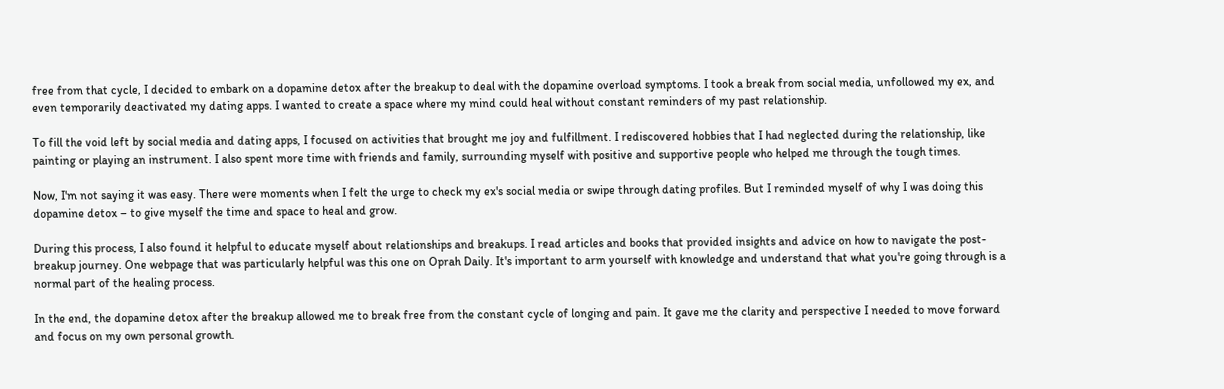free from that cycle, I decided to embark on a dopamine detox after the breakup to deal with the dopamine overload symptoms. I took a break from social media, unfollowed my ex, and even temporarily deactivated my dating apps. I wanted to create a space where my mind could heal without constant reminders of my past relationship.

To fill the void left by social media and dating apps, I focused on activities that brought me joy and fulfillment. I rediscovered hobbies that I had neglected during the relationship, like painting or playing an instrument. I also spent more time with friends and family, surrounding myself with positive and supportive people who helped me through the tough times.

Now, I'm not saying it was easy. There were moments when I felt the urge to check my ex's social media or swipe through dating profiles. But I reminded myself of why I was doing this dopamine detox – to give myself the time and space to heal and grow.

During this process, I also found it helpful to educate myself about relationships and breakups. I read articles and books that provided insights and advice on how to navigate the post-breakup journey. One webpage that was particularly helpful was this one on Oprah Daily. It's important to arm yourself with knowledge and understand that what you're going through is a normal part of the healing process.

In the end, the dopamine detox after the breakup allowed me to break free from the constant cycle of longing and pain. It gave me the clarity and perspective I needed to move forward and focus on my own personal growth.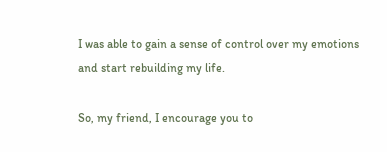I was able to gain a sense of control over my emotions and start rebuilding my life.

So, my friend, I encourage you to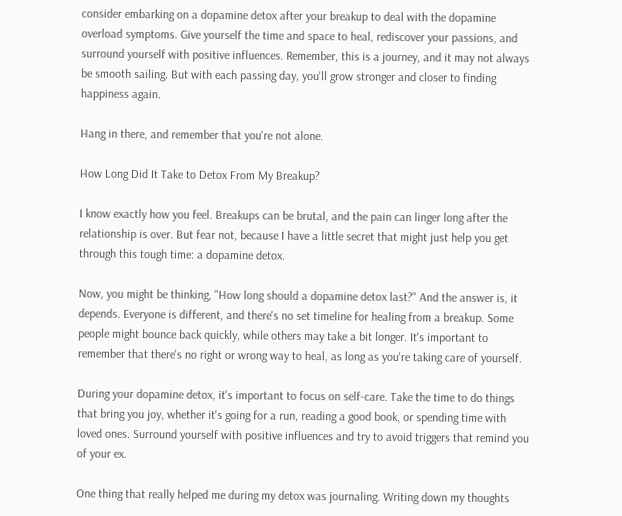consider embarking on a dopamine detox after your breakup to deal with the dopamine overload symptoms. Give yourself the time and space to heal, rediscover your passions, and surround yourself with positive influences. Remember, this is a journey, and it may not always be smooth sailing. But with each passing day, you'll grow stronger and closer to finding happiness again.

Hang in there, and remember that you're not alone.

How Long Did It Take to Detox From My Breakup?

I know exactly how you feel. Breakups can be brutal, and the pain can linger long after the relationship is over. But fear not, because I have a little secret that might just help you get through this tough time: a dopamine detox.

Now, you might be thinking, "How long should a dopamine detox last?" And the answer is, it depends. Everyone is different, and there's no set timeline for healing from a breakup. Some people might bounce back quickly, while others may take a bit longer. It's important to remember that there's no right or wrong way to heal, as long as you're taking care of yourself.

During your dopamine detox, it's important to focus on self-care. Take the time to do things that bring you joy, whether it's going for a run, reading a good book, or spending time with loved ones. Surround yourself with positive influences and try to avoid triggers that remind you of your ex.

One thing that really helped me during my detox was journaling. Writing down my thoughts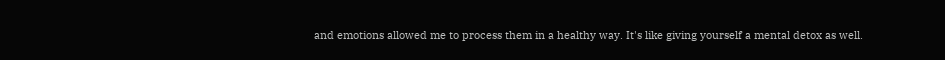and emotions allowed me to process them in a healthy way. It's like giving yourself a mental detox as well.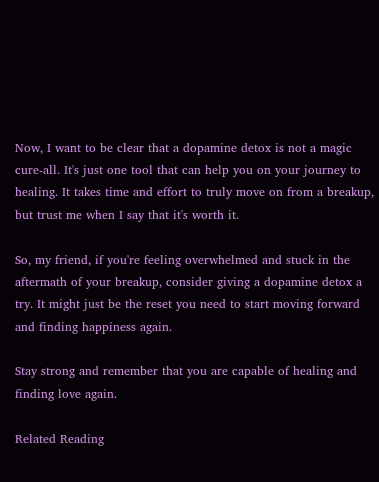Now, I want to be clear that a dopamine detox is not a magic cure-all. It's just one tool that can help you on your journey to healing. It takes time and effort to truly move on from a breakup, but trust me when I say that it's worth it.

So, my friend, if you're feeling overwhelmed and stuck in the aftermath of your breakup, consider giving a dopamine detox a try. It might just be the reset you need to start moving forward and finding happiness again.

Stay strong and remember that you are capable of healing and finding love again.

Related Reading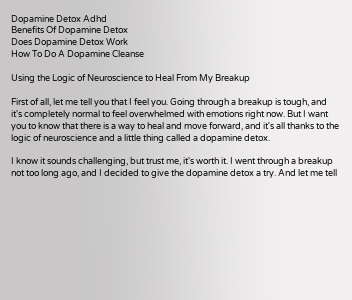Dopamine Detox Adhd
Benefits Of Dopamine Detox
Does Dopamine Detox Work
How To Do A Dopamine Cleanse

Using the Logic of Neuroscience to Heal From My Breakup

First of all, let me tell you that I feel you. Going through a breakup is tough, and it's completely normal to feel overwhelmed with emotions right now. But I want you to know that there is a way to heal and move forward, and it's all thanks to the logic of neuroscience and a little thing called a dopamine detox.

I know it sounds challenging, but trust me, it's worth it. I went through a breakup not too long ago, and I decided to give the dopamine detox a try. And let me tell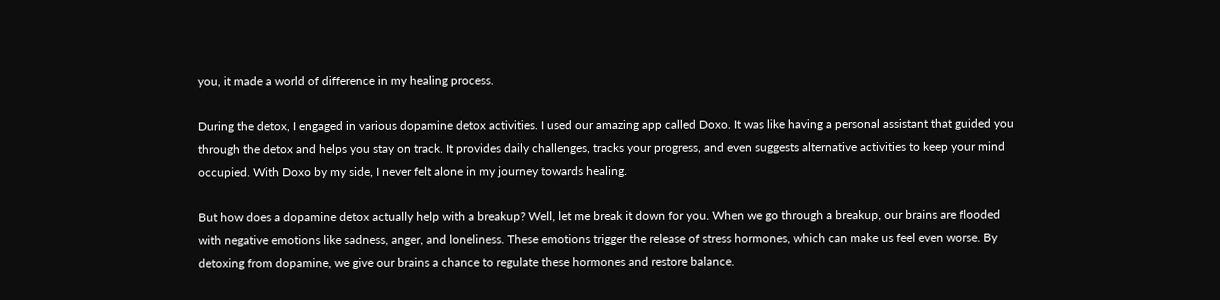you, it made a world of difference in my healing process.

During the detox, I engaged in various dopamine detox activities. I used our amazing app called Doxo. It was like having a personal assistant that guided you through the detox and helps you stay on track. It provides daily challenges, tracks your progress, and even suggests alternative activities to keep your mind occupied. With Doxo by my side, I never felt alone in my journey towards healing.

But how does a dopamine detox actually help with a breakup? Well, let me break it down for you. When we go through a breakup, our brains are flooded with negative emotions like sadness, anger, and loneliness. These emotions trigger the release of stress hormones, which can make us feel even worse. By detoxing from dopamine, we give our brains a chance to regulate these hormones and restore balance.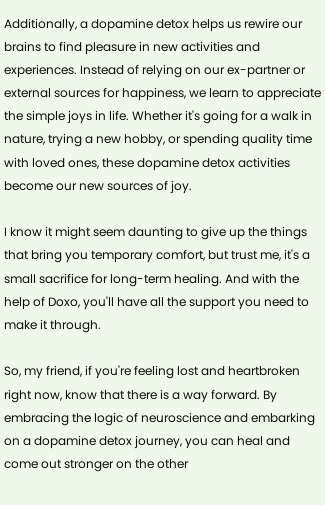Additionally, a dopamine detox helps us rewire our brains to find pleasure in new activities and experiences. Instead of relying on our ex-partner or external sources for happiness, we learn to appreciate the simple joys in life. Whether it's going for a walk in nature, trying a new hobby, or spending quality time with loved ones, these dopamine detox activities become our new sources of joy.

I know it might seem daunting to give up the things that bring you temporary comfort, but trust me, it's a small sacrifice for long-term healing. And with the help of Doxo, you'll have all the support you need to make it through.

So, my friend, if you're feeling lost and heartbroken right now, know that there is a way forward. By embracing the logic of neuroscience and embarking on a dopamine detox journey, you can heal and come out stronger on the other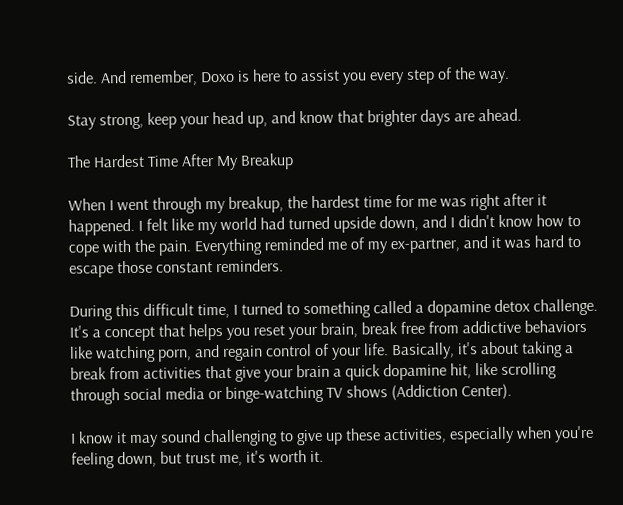side. And remember, Doxo is here to assist you every step of the way.

Stay strong, keep your head up, and know that brighter days are ahead.

The Hardest Time After My Breakup

When I went through my breakup, the hardest time for me was right after it happened. I felt like my world had turned upside down, and I didn't know how to cope with the pain. Everything reminded me of my ex-partner, and it was hard to escape those constant reminders.

During this difficult time, I turned to something called a dopamine detox challenge. It's a concept that helps you reset your brain, break free from addictive behaviors like watching porn, and regain control of your life. Basically, it's about taking a break from activities that give your brain a quick dopamine hit, like scrolling through social media or binge-watching TV shows (Addiction Center).

I know it may sound challenging to give up these activities, especially when you're feeling down, but trust me, it's worth it.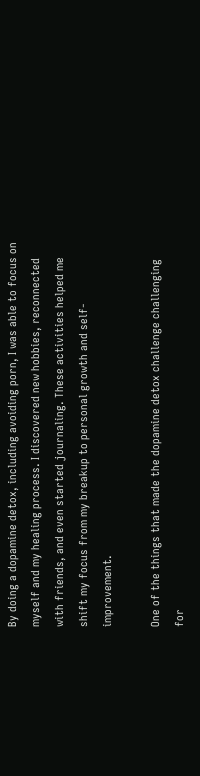By doing a dopamine detox, including avoiding porn, I was able to focus on myself and my healing process. I discovered new hobbies, reconnected with friends, and even started journaling. These activities helped me shift my focus from my breakup to personal growth and self-improvement.

One of the things that made the dopamine detox challenge challenging for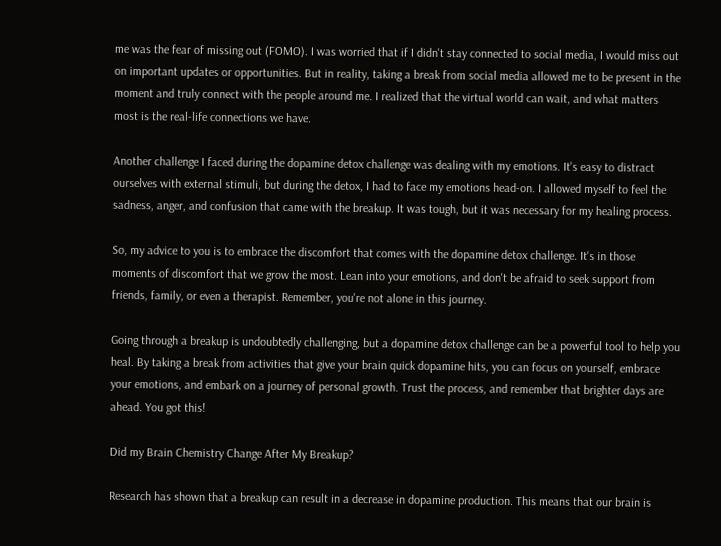me was the fear of missing out (FOMO). I was worried that if I didn't stay connected to social media, I would miss out on important updates or opportunities. But in reality, taking a break from social media allowed me to be present in the moment and truly connect with the people around me. I realized that the virtual world can wait, and what matters most is the real-life connections we have.

Another challenge I faced during the dopamine detox challenge was dealing with my emotions. It's easy to distract ourselves with external stimuli, but during the detox, I had to face my emotions head-on. I allowed myself to feel the sadness, anger, and confusion that came with the breakup. It was tough, but it was necessary for my healing process.

So, my advice to you is to embrace the discomfort that comes with the dopamine detox challenge. It's in those moments of discomfort that we grow the most. Lean into your emotions, and don't be afraid to seek support from friends, family, or even a therapist. Remember, you're not alone in this journey.

Going through a breakup is undoubtedly challenging, but a dopamine detox challenge can be a powerful tool to help you heal. By taking a break from activities that give your brain quick dopamine hits, you can focus on yourself, embrace your emotions, and embark on a journey of personal growth. Trust the process, and remember that brighter days are ahead. You got this!

Did my Brain Chemistry Change After My Breakup?

Research has shown that a breakup can result in a decrease in dopamine production. This means that our brain is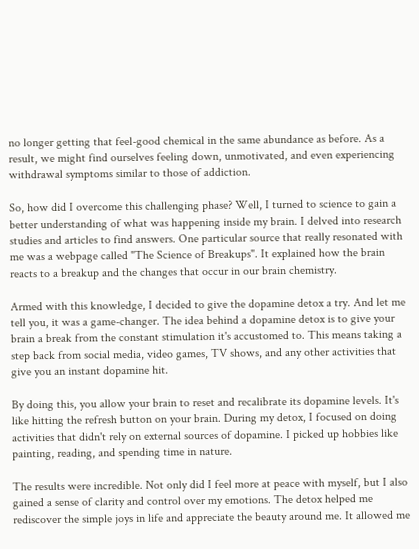no longer getting that feel-good chemical in the same abundance as before. As a result, we might find ourselves feeling down, unmotivated, and even experiencing withdrawal symptoms similar to those of addiction.

So, how did I overcome this challenging phase? Well, I turned to science to gain a better understanding of what was happening inside my brain. I delved into research studies and articles to find answers. One particular source that really resonated with me was a webpage called "The Science of Breakups". It explained how the brain reacts to a breakup and the changes that occur in our brain chemistry.

Armed with this knowledge, I decided to give the dopamine detox a try. And let me tell you, it was a game-changer. The idea behind a dopamine detox is to give your brain a break from the constant stimulation it's accustomed to. This means taking a step back from social media, video games, TV shows, and any other activities that give you an instant dopamine hit.

By doing this, you allow your brain to reset and recalibrate its dopamine levels. It's like hitting the refresh button on your brain. During my detox, I focused on doing activities that didn't rely on external sources of dopamine. I picked up hobbies like painting, reading, and spending time in nature.

The results were incredible. Not only did I feel more at peace with myself, but I also gained a sense of clarity and control over my emotions. The detox helped me rediscover the simple joys in life and appreciate the beauty around me. It allowed me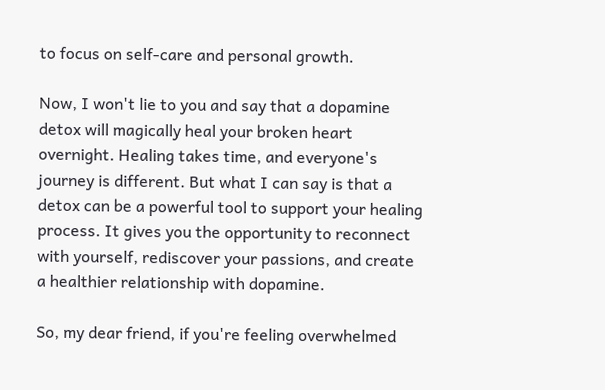to focus on self-care and personal growth.

Now, I won't lie to you and say that a dopamine detox will magically heal your broken heart overnight. Healing takes time, and everyone's journey is different. But what I can say is that a detox can be a powerful tool to support your healing process. It gives you the opportunity to reconnect with yourself, rediscover your passions, and create a healthier relationship with dopamine.

So, my dear friend, if you're feeling overwhelmed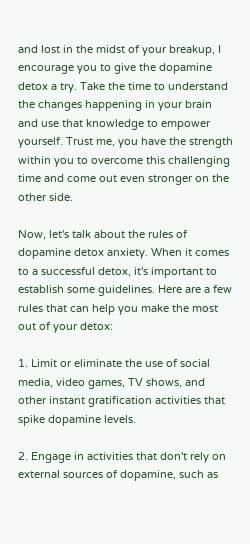and lost in the midst of your breakup, I encourage you to give the dopamine detox a try. Take the time to understand the changes happening in your brain and use that knowledge to empower yourself. Trust me, you have the strength within you to overcome this challenging time and come out even stronger on the other side.

Now, let's talk about the rules of dopamine detox anxiety. When it comes to a successful detox, it's important to establish some guidelines. Here are a few rules that can help you make the most out of your detox:

1. Limit or eliminate the use of social media, video games, TV shows, and other instant gratification activities that spike dopamine levels.

2. Engage in activities that don't rely on external sources of dopamine, such as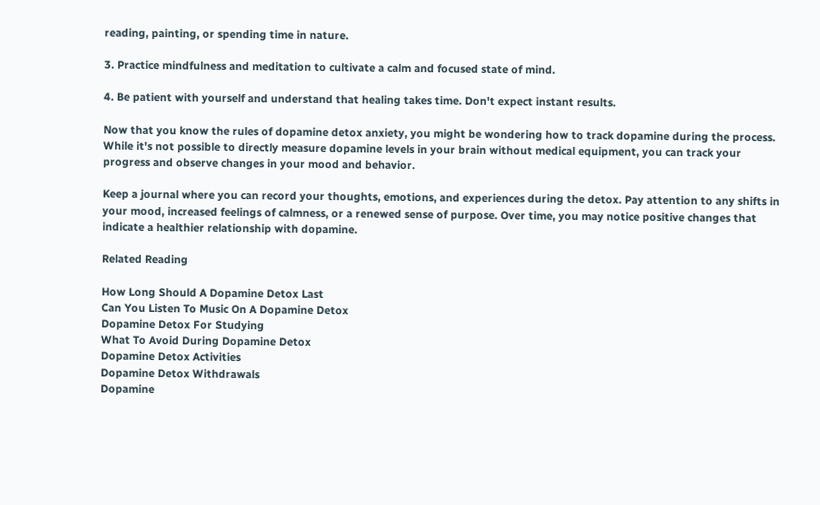reading, painting, or spending time in nature.

3. Practice mindfulness and meditation to cultivate a calm and focused state of mind.

4. Be patient with yourself and understand that healing takes time. Don't expect instant results.

Now that you know the rules of dopamine detox anxiety, you might be wondering how to track dopamine during the process. While it's not possible to directly measure dopamine levels in your brain without medical equipment, you can track your progress and observe changes in your mood and behavior.

Keep a journal where you can record your thoughts, emotions, and experiences during the detox. Pay attention to any shifts in your mood, increased feelings of calmness, or a renewed sense of purpose. Over time, you may notice positive changes that indicate a healthier relationship with dopamine.

Related Reading

How Long Should A Dopamine Detox Last
Can You Listen To Music On A Dopamine Detox
Dopamine Detox For Studying
What To Avoid During Dopamine Detox
Dopamine Detox Activities
Dopamine Detox Withdrawals
Dopamine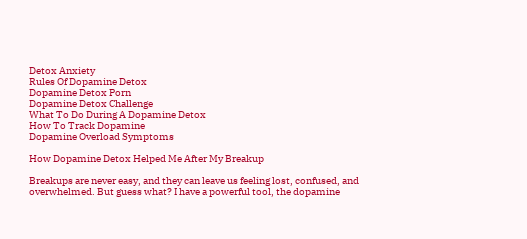Detox Anxiety
Rules Of Dopamine Detox
Dopamine Detox Porn
Dopamine Detox Challenge
What To Do During A Dopamine Detox
How To Track Dopamine
Dopamine Overload Symptoms

How Dopamine Detox Helped Me After My Breakup

Breakups are never easy, and they can leave us feeling lost, confused, and overwhelmed. But guess what? I have a powerful tool, the dopamine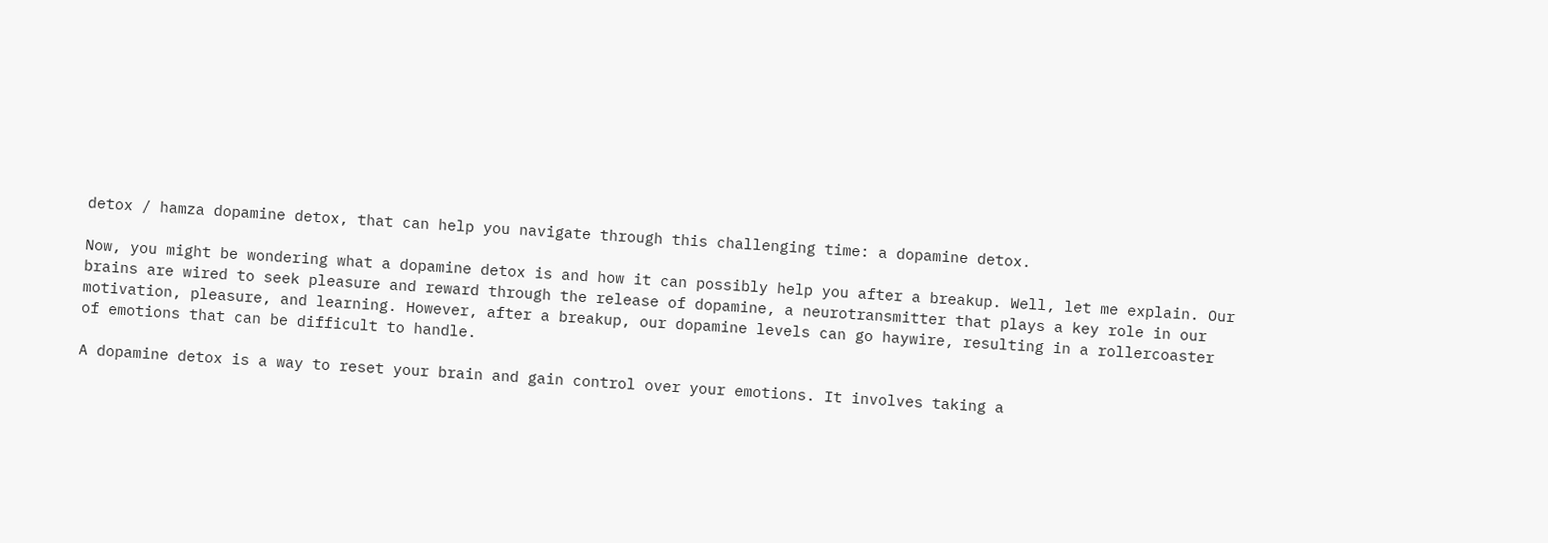detox / hamza dopamine detox, that can help you navigate through this challenging time: a dopamine detox.

Now, you might be wondering what a dopamine detox is and how it can possibly help you after a breakup. Well, let me explain. Our brains are wired to seek pleasure and reward through the release of dopamine, a neurotransmitter that plays a key role in our motivation, pleasure, and learning. However, after a breakup, our dopamine levels can go haywire, resulting in a rollercoaster of emotions that can be difficult to handle.

A dopamine detox is a way to reset your brain and gain control over your emotions. It involves taking a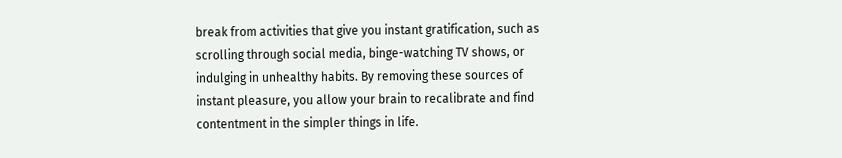break from activities that give you instant gratification, such as scrolling through social media, binge-watching TV shows, or indulging in unhealthy habits. By removing these sources of instant pleasure, you allow your brain to recalibrate and find contentment in the simpler things in life.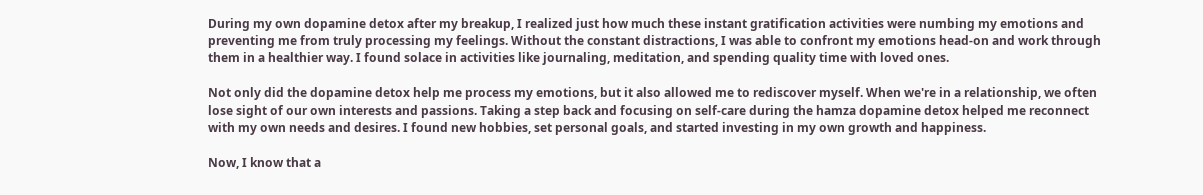During my own dopamine detox after my breakup, I realized just how much these instant gratification activities were numbing my emotions and preventing me from truly processing my feelings. Without the constant distractions, I was able to confront my emotions head-on and work through them in a healthier way. I found solace in activities like journaling, meditation, and spending quality time with loved ones.

Not only did the dopamine detox help me process my emotions, but it also allowed me to rediscover myself. When we're in a relationship, we often lose sight of our own interests and passions. Taking a step back and focusing on self-care during the hamza dopamine detox helped me reconnect with my own needs and desires. I found new hobbies, set personal goals, and started investing in my own growth and happiness.

Now, I know that a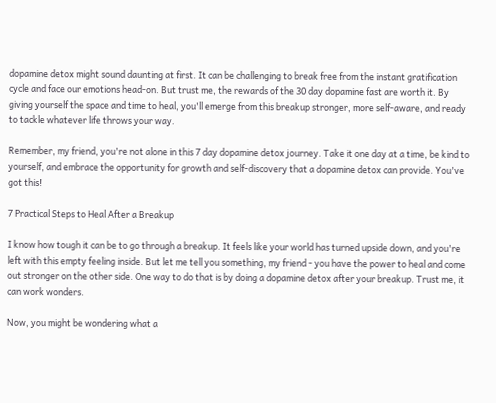dopamine detox might sound daunting at first. It can be challenging to break free from the instant gratification cycle and face our emotions head-on. But trust me, the rewards of the 30 day dopamine fast are worth it. By giving yourself the space and time to heal, you'll emerge from this breakup stronger, more self-aware, and ready to tackle whatever life throws your way.

Remember, my friend, you're not alone in this 7 day dopamine detox journey. Take it one day at a time, be kind to yourself, and embrace the opportunity for growth and self-discovery that a dopamine detox can provide. You've got this!

7 Practical Steps to Heal After a Breakup

I know how tough it can be to go through a breakup. It feels like your world has turned upside down, and you're left with this empty feeling inside. But let me tell you something, my friend - you have the power to heal and come out stronger on the other side. One way to do that is by doing a dopamine detox after your breakup. Trust me, it can work wonders.

Now, you might be wondering what a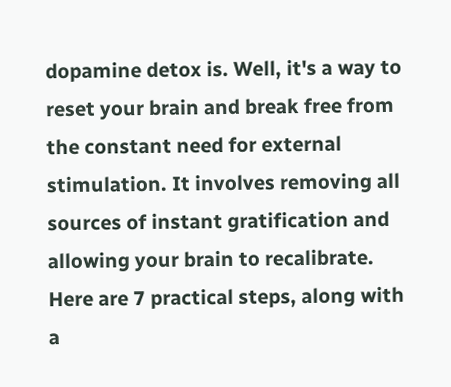dopamine detox is. Well, it's a way to reset your brain and break free from the constant need for external stimulation. It involves removing all sources of instant gratification and allowing your brain to recalibrate. Here are 7 practical steps, along with a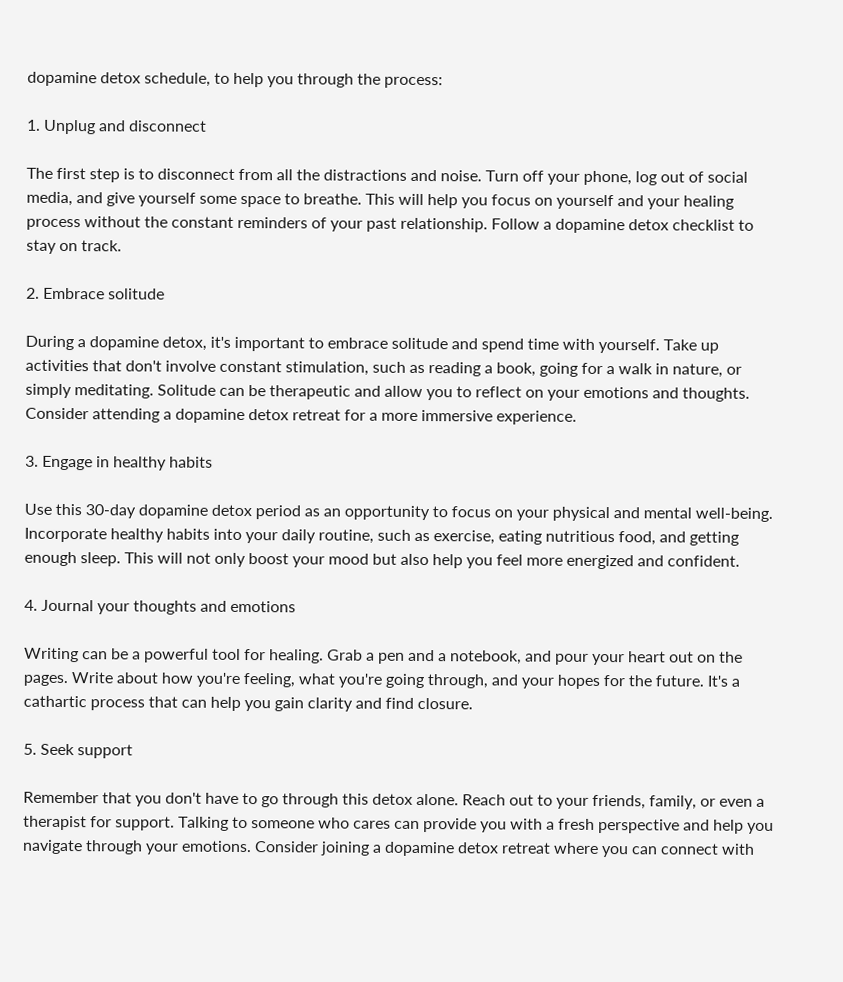dopamine detox schedule, to help you through the process:

1. Unplug and disconnect

The first step is to disconnect from all the distractions and noise. Turn off your phone, log out of social media, and give yourself some space to breathe. This will help you focus on yourself and your healing process without the constant reminders of your past relationship. Follow a dopamine detox checklist to stay on track.

2. Embrace solitude

During a dopamine detox, it's important to embrace solitude and spend time with yourself. Take up activities that don't involve constant stimulation, such as reading a book, going for a walk in nature, or simply meditating. Solitude can be therapeutic and allow you to reflect on your emotions and thoughts. Consider attending a dopamine detox retreat for a more immersive experience.

3. Engage in healthy habits

Use this 30-day dopamine detox period as an opportunity to focus on your physical and mental well-being. Incorporate healthy habits into your daily routine, such as exercise, eating nutritious food, and getting enough sleep. This will not only boost your mood but also help you feel more energized and confident.

4. Journal your thoughts and emotions

Writing can be a powerful tool for healing. Grab a pen and a notebook, and pour your heart out on the pages. Write about how you're feeling, what you're going through, and your hopes for the future. It's a cathartic process that can help you gain clarity and find closure.

5. Seek support

Remember that you don't have to go through this detox alone. Reach out to your friends, family, or even a therapist for support. Talking to someone who cares can provide you with a fresh perspective and help you navigate through your emotions. Consider joining a dopamine detox retreat where you can connect with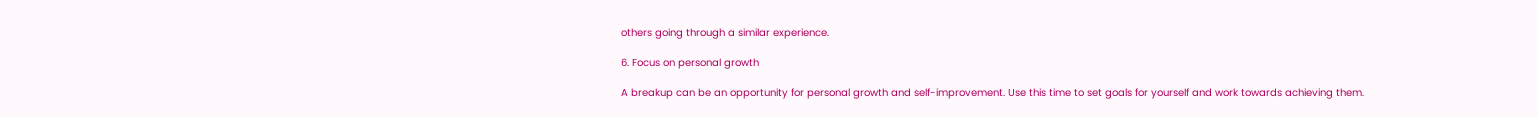others going through a similar experience.

6. Focus on personal growth

A breakup can be an opportunity for personal growth and self-improvement. Use this time to set goals for yourself and work towards achieving them.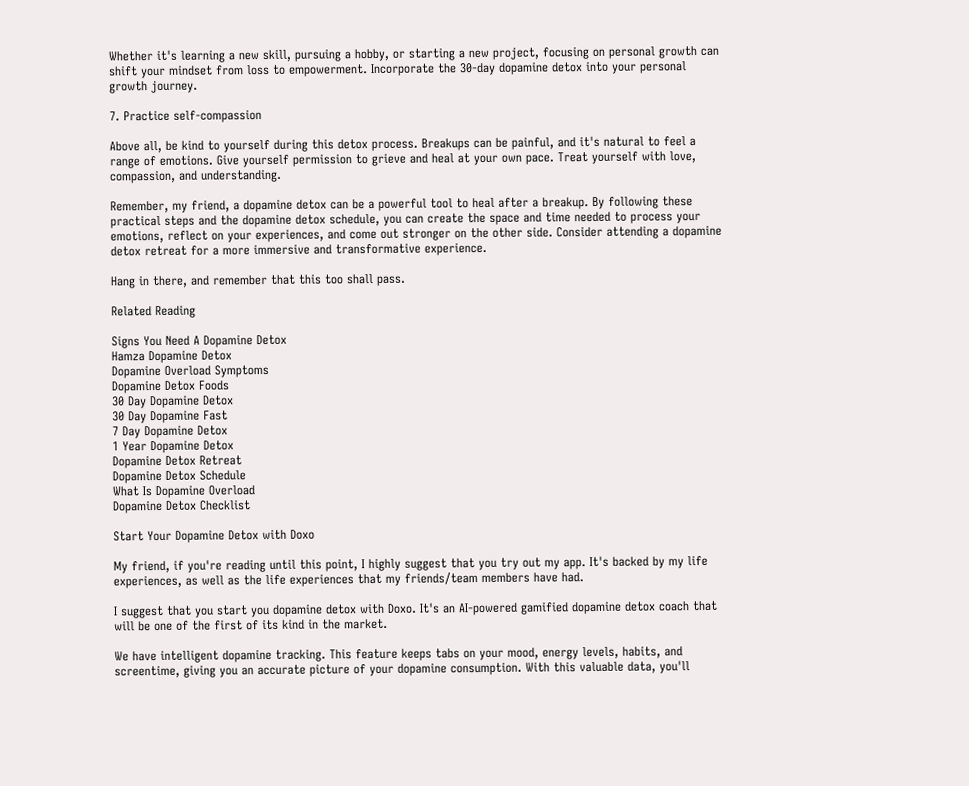Whether it's learning a new skill, pursuing a hobby, or starting a new project, focusing on personal growth can shift your mindset from loss to empowerment. Incorporate the 30-day dopamine detox into your personal growth journey.

7. Practice self-compassion

Above all, be kind to yourself during this detox process. Breakups can be painful, and it's natural to feel a range of emotions. Give yourself permission to grieve and heal at your own pace. Treat yourself with love, compassion, and understanding.

Remember, my friend, a dopamine detox can be a powerful tool to heal after a breakup. By following these practical steps and the dopamine detox schedule, you can create the space and time needed to process your emotions, reflect on your experiences, and come out stronger on the other side. Consider attending a dopamine detox retreat for a more immersive and transformative experience.

Hang in there, and remember that this too shall pass.

Related Reading

Signs You Need A Dopamine Detox
Hamza Dopamine Detox
Dopamine Overload Symptoms
Dopamine Detox Foods
30 Day Dopamine Detox
30 Day Dopamine Fast
7 Day Dopamine Detox
1 Year Dopamine Detox
Dopamine Detox Retreat
Dopamine Detox Schedule
What Is Dopamine Overload
Dopamine Detox Checklist

Start Your Dopamine Detox with Doxo

My friend, if you're reading until this point, I highly suggest that you try out my app. It's backed by my life experiences, as well as the life experiences that my friends/team members have had.

I suggest that you start you dopamine detox with Doxo. It's an AI-powered gamified dopamine detox coach that will be one of the first of its kind in the market.

We have intelligent dopamine tracking. This feature keeps tabs on your mood, energy levels, habits, and screentime, giving you an accurate picture of your dopamine consumption. With this valuable data, you'll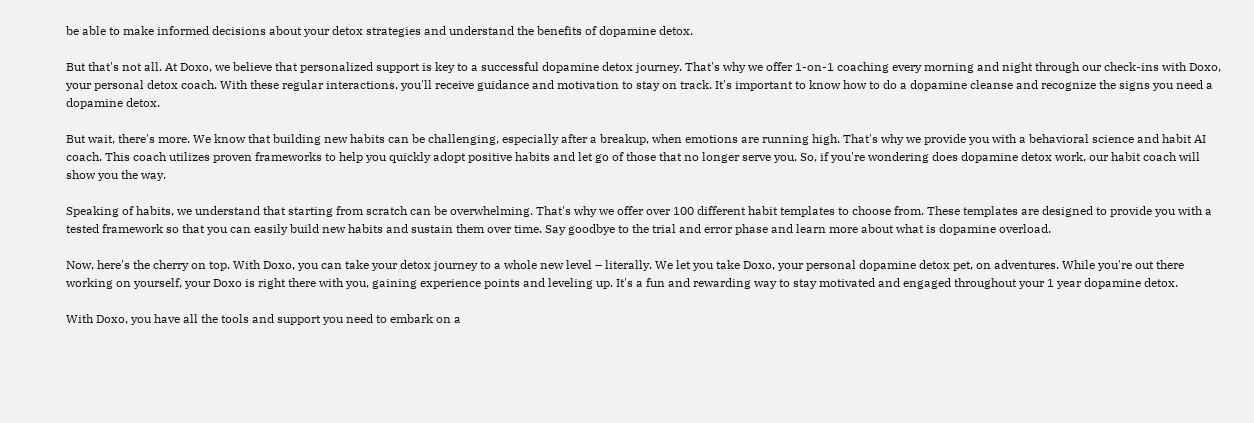be able to make informed decisions about your detox strategies and understand the benefits of dopamine detox.

But that's not all. At Doxo, we believe that personalized support is key to a successful dopamine detox journey. That's why we offer 1-on-1 coaching every morning and night through our check-ins with Doxo, your personal detox coach. With these regular interactions, you'll receive guidance and motivation to stay on track. It's important to know how to do a dopamine cleanse and recognize the signs you need a dopamine detox.

But wait, there's more. We know that building new habits can be challenging, especially after a breakup, when emotions are running high. That's why we provide you with a behavioral science and habit AI coach. This coach utilizes proven frameworks to help you quickly adopt positive habits and let go of those that no longer serve you. So, if you're wondering does dopamine detox work, our habit coach will show you the way.

Speaking of habits, we understand that starting from scratch can be overwhelming. That's why we offer over 100 different habit templates to choose from. These templates are designed to provide you with a tested framework so that you can easily build new habits and sustain them over time. Say goodbye to the trial and error phase and learn more about what is dopamine overload.

Now, here's the cherry on top. With Doxo, you can take your detox journey to a whole new level – literally. We let you take Doxo, your personal dopamine detox pet, on adventures. While you're out there working on yourself, your Doxo is right there with you, gaining experience points and leveling up. It's a fun and rewarding way to stay motivated and engaged throughout your 1 year dopamine detox.

With Doxo, you have all the tools and support you need to embark on a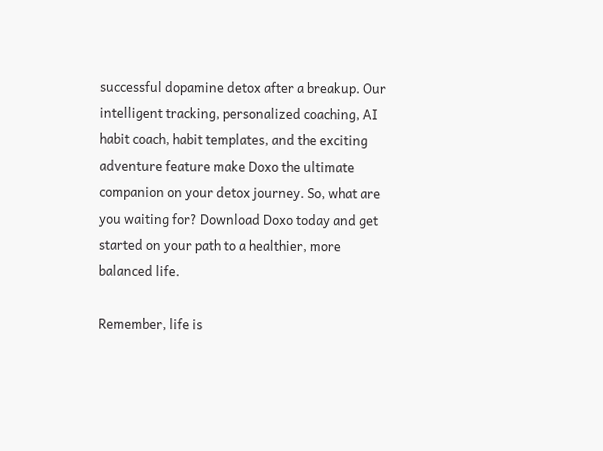successful dopamine detox after a breakup. Our intelligent tracking, personalized coaching, AI habit coach, habit templates, and the exciting adventure feature make Doxo the ultimate companion on your detox journey. So, what are you waiting for? Download Doxo today and get started on your path to a healthier, more balanced life.

Remember, life is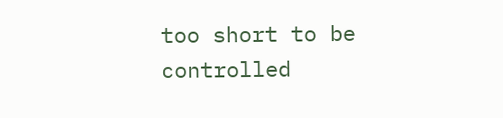too short to be controlled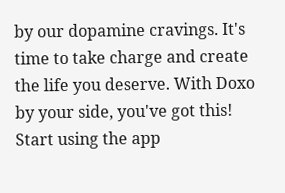by our dopamine cravings. It's time to take charge and create the life you deserve. With Doxo by your side, you've got this! Start using the app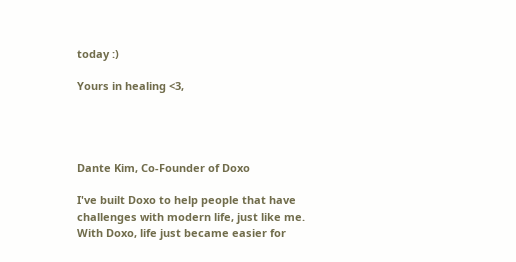today :)

Yours in healing <3,




Dante Kim, Co-Founder of Doxo

I've built Doxo to help people that have challenges with modern life, just like me. With Doxo, life just became easier for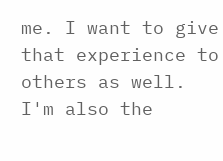me. I want to give that experience to others as well. I'm also the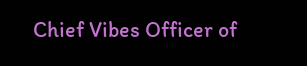Chief Vibes Officer of